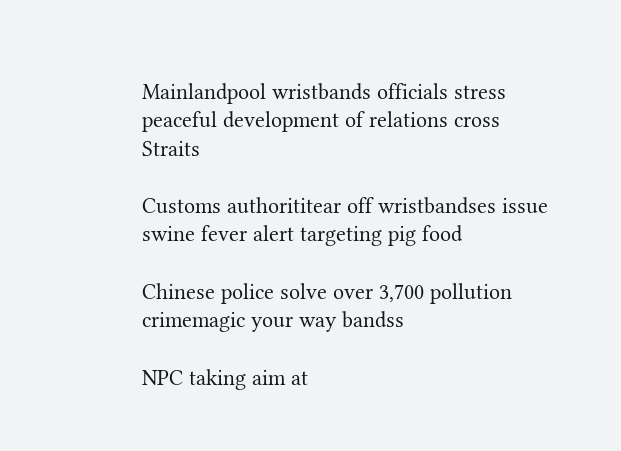Mainlandpool wristbands officials stress peaceful development of relations cross Straits

Customs authorititear off wristbandses issue swine fever alert targeting pig food

Chinese police solve over 3,700 pollution crimemagic your way bandss

NPC taking aim at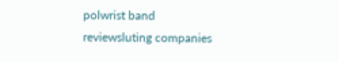polwrist band reviewsluting companies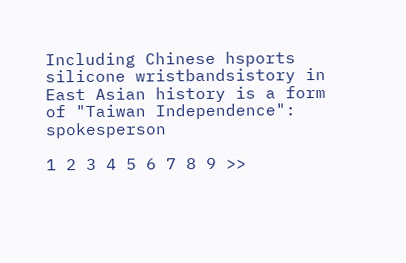Including Chinese hsports silicone wristbandsistory in East Asian history is a form of "Taiwan Independence": spokesperson

1 2 3 4 5 6 7 8 9 >>